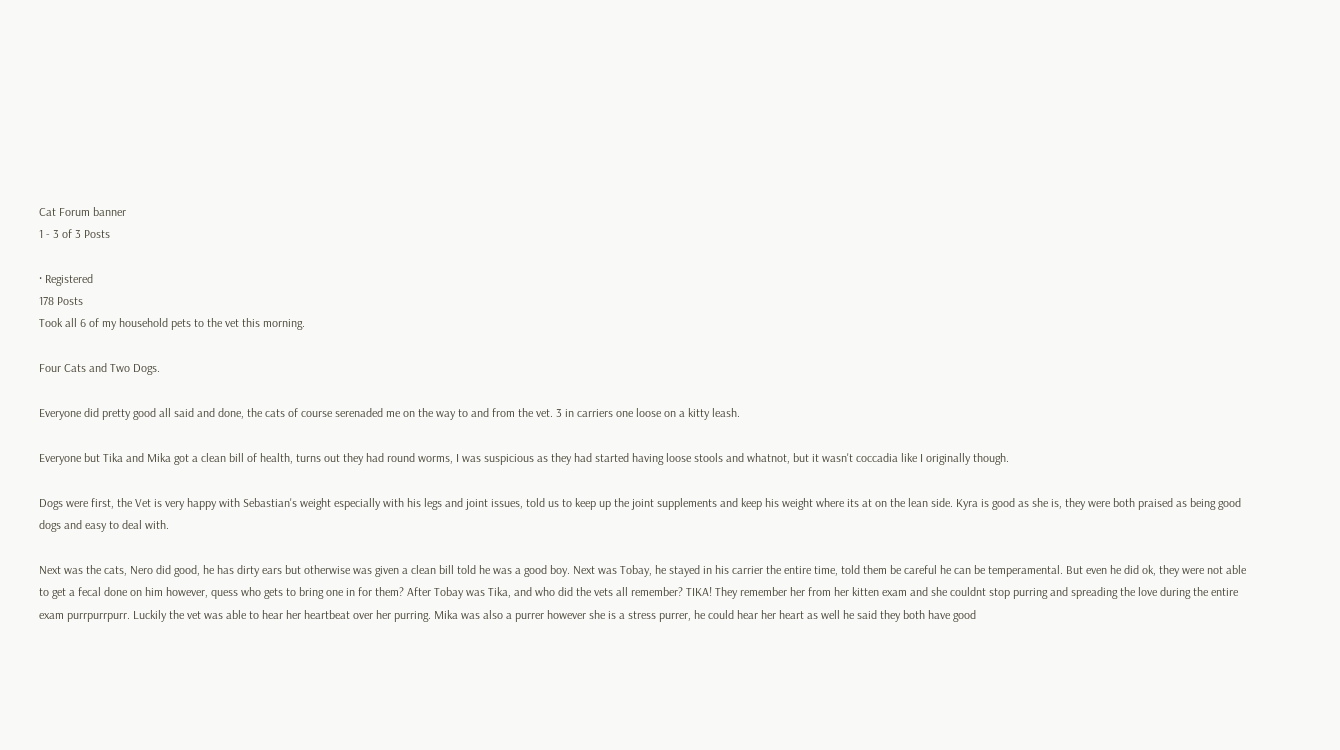Cat Forum banner
1 - 3 of 3 Posts

· Registered
178 Posts
Took all 6 of my household pets to the vet this morning.

Four Cats and Two Dogs.

Everyone did pretty good all said and done, the cats of course serenaded me on the way to and from the vet. 3 in carriers one loose on a kitty leash.

Everyone but Tika and Mika got a clean bill of health, turns out they had round worms, I was suspicious as they had started having loose stools and whatnot, but it wasn't coccadia like I originally though.

Dogs were first, the Vet is very happy with Sebastian's weight especially with his legs and joint issues, told us to keep up the joint supplements and keep his weight where its at on the lean side. Kyra is good as she is, they were both praised as being good dogs and easy to deal with.

Next was the cats, Nero did good, he has dirty ears but otherwise was given a clean bill told he was a good boy. Next was Tobay, he stayed in his carrier the entire time, told them be careful he can be temperamental. But even he did ok, they were not able to get a fecal done on him however, quess who gets to bring one in for them? After Tobay was Tika, and who did the vets all remember? TIKA! They remember her from her kitten exam and she couldnt stop purring and spreading the love during the entire exam purrpurrpurr. Luckily the vet was able to hear her heartbeat over her purring. Mika was also a purrer however she is a stress purrer, he could hear her heart as well he said they both have good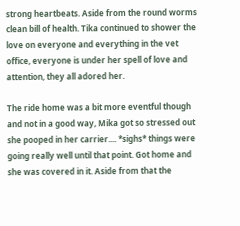strong heartbeats. Aside from the round worms clean bill of health. Tika continued to shower the love on everyone and everything in the vet office, everyone is under her spell of love and attention, they all adored her.

The ride home was a bit more eventful though and not in a good way, Mika got so stressed out she pooped in her carrier.... *sighs* things were going really well until that point. Got home and she was covered in it. Aside from that the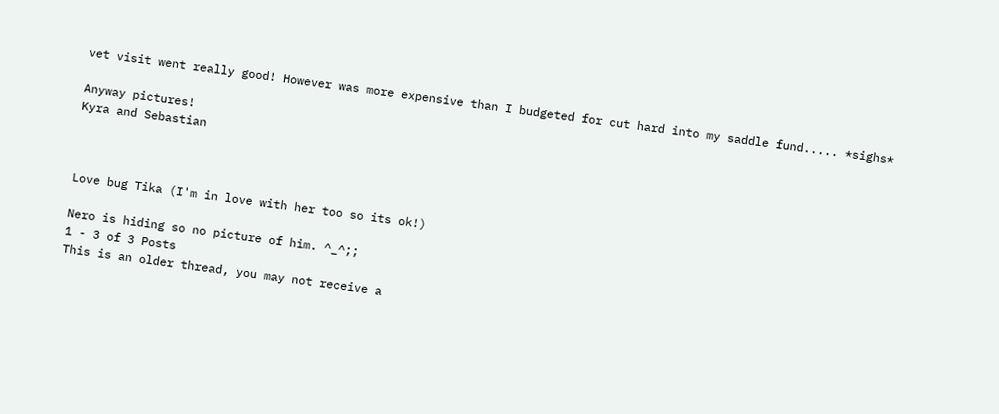vet visit went really good! However was more expensive than I budgeted for cut hard into my saddle fund..... *sighs*

Anyway pictures!
Kyra and Sebastian



Love bug Tika (I'm in love with her too so its ok!)

Nero is hiding so no picture of him. ^_^;;
1 - 3 of 3 Posts
This is an older thread, you may not receive a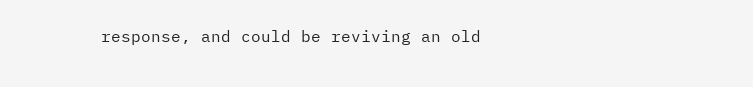response, and could be reviving an old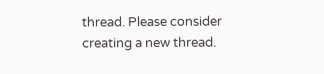thread. Please consider creating a new thread.